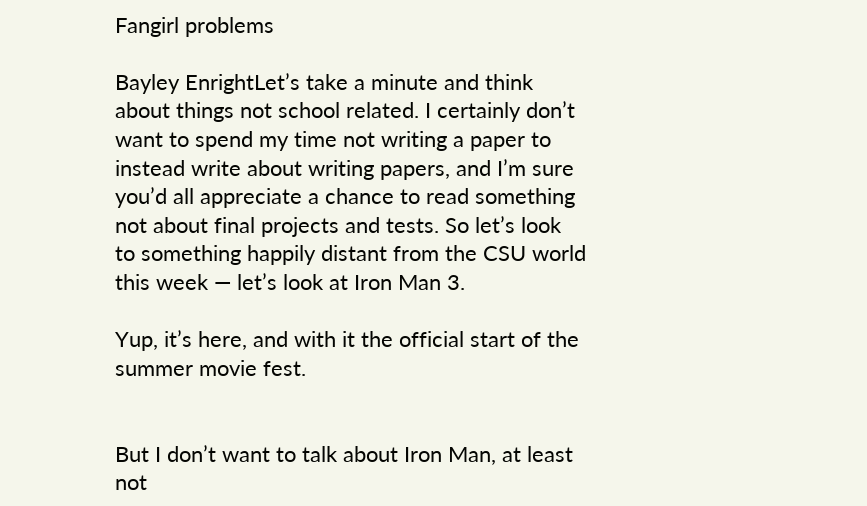Fangirl problems

Bayley EnrightLet’s take a minute and think about things not school related. I certainly don’t want to spend my time not writing a paper to instead write about writing papers, and I’m sure you’d all appreciate a chance to read something not about final projects and tests. So let’s look to something happily distant from the CSU world this week — let’s look at Iron Man 3.

Yup, it’s here, and with it the official start of the summer movie fest.


But I don’t want to talk about Iron Man, at least not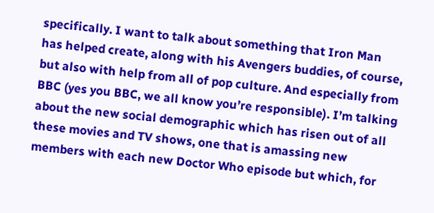specifically. I want to talk about something that Iron Man has helped create, along with his Avengers buddies, of course, but also with help from all of pop culture. And especially from BBC (yes you BBC, we all know you’re responsible). I’m talking about the new social demographic which has risen out of all these movies and TV shows, one that is amassing new members with each new Doctor Who episode but which, for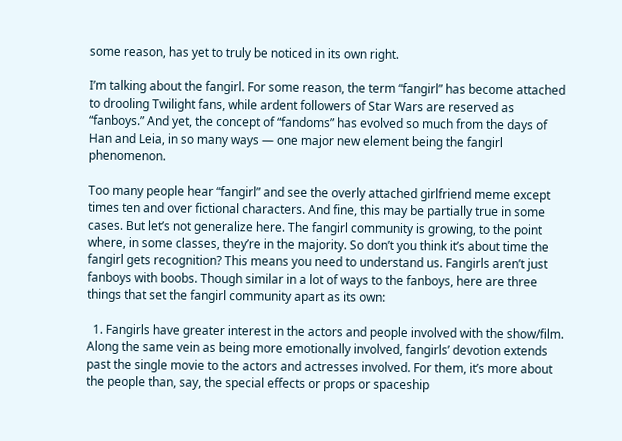some reason, has yet to truly be noticed in its own right.

I’m talking about the fangirl. For some reason, the term “fangirl” has become attached to drooling Twilight fans, while ardent followers of Star Wars are reserved as “fanboys.” And yet, the concept of “fandoms” has evolved so much from the days of Han and Leia, in so many ways — one major new element being the fangirl phenomenon.

Too many people hear “fangirl” and see the overly attached girlfriend meme except times ten and over fictional characters. And fine, this may be partially true in some cases. But let’s not generalize here. The fangirl community is growing, to the point where, in some classes, they’re in the majority. So don’t you think it’s about time the fangirl gets recognition? This means you need to understand us. Fangirls aren’t just fanboys with boobs. Though similar in a lot of ways to the fanboys, here are three things that set the fangirl community apart as its own:

  1. Fangirls have greater interest in the actors and people involved with the show/film. Along the same vein as being more emotionally involved, fangirls’ devotion extends past the single movie to the actors and actresses involved. For them, it’s more about the people than, say, the special effects or props or spaceship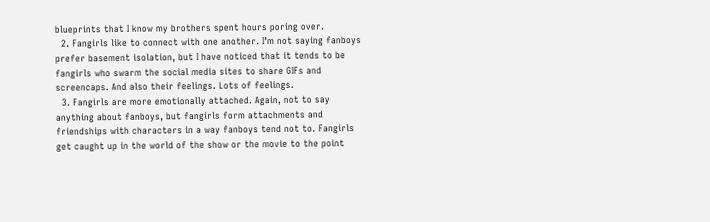blueprints that I know my brothers spent hours poring over.
  2. Fangirls like to connect with one another. I’m not saying fanboys prefer basement isolation, but I have noticed that it tends to be fangirls who swarm the social media sites to share GIFs and screencaps. And also their feelings. Lots of feelings.
  3. Fangirls are more emotionally attached. Again, not to say anything about fanboys, but fangirls form attachments and friendships with characters in a way fanboys tend not to. Fangirls get caught up in the world of the show or the movie to the point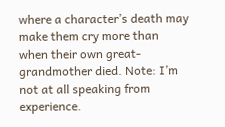where a character’s death may make them cry more than when their own great-grandmother died. Note: I’m not at all speaking from experience.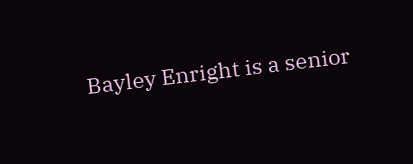Bayley Enright is a senior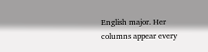English major. Her columns appear every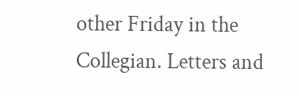other Friday in the Collegian. Letters and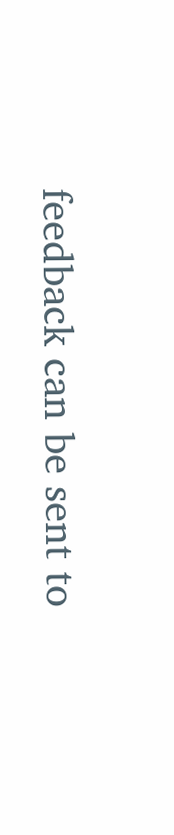feedback can be sent to